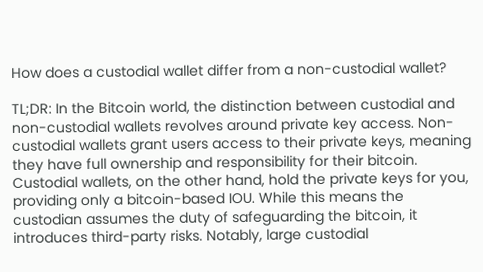How does a custodial wallet differ from a non-custodial wallet?

TL;DR: In the Bitcoin world, the distinction between custodial and non-custodial wallets revolves around private key access. Non-custodial wallets grant users access to their private keys, meaning they have full ownership and responsibility for their bitcoin. Custodial wallets, on the other hand, hold the private keys for you, providing only a bitcoin-based IOU. While this means the custodian assumes the duty of safeguarding the bitcoin, it introduces third-party risks. Notably, large custodial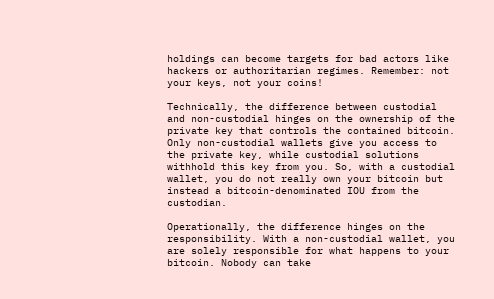holdings can become targets for bad actors like hackers or authoritarian regimes. Remember: not your keys, not your coins!

Technically, the difference between custodial and non-custodial hinges on the ownership of the private key that controls the contained bitcoin. Only non-custodial wallets give you access to the private key, while custodial solutions withhold this key from you. So, with a custodial wallet, you do not really own your bitcoin but instead a bitcoin-denominated IOU from the custodian.

Operationally, the difference hinges on the responsibility. With a non-custodial wallet, you are solely responsible for what happens to your bitcoin. Nobody can take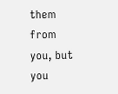them from you, but you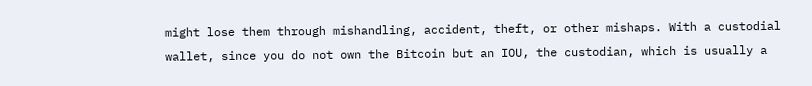might lose them through mishandling, accident, theft, or other mishaps. With a custodial wallet, since you do not own the Bitcoin but an IOU, the custodian, which is usually a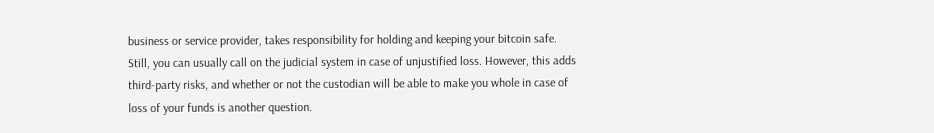business or service provider, takes responsibility for holding and keeping your bitcoin safe. Still, you can usually call on the judicial system in case of unjustified loss. However, this adds third-party risks, and whether or not the custodian will be able to make you whole in case of loss of your funds is another question.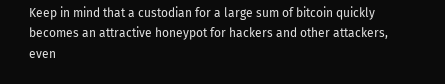Keep in mind that a custodian for a large sum of bitcoin quickly becomes an attractive honeypot for hackers and other attackers, even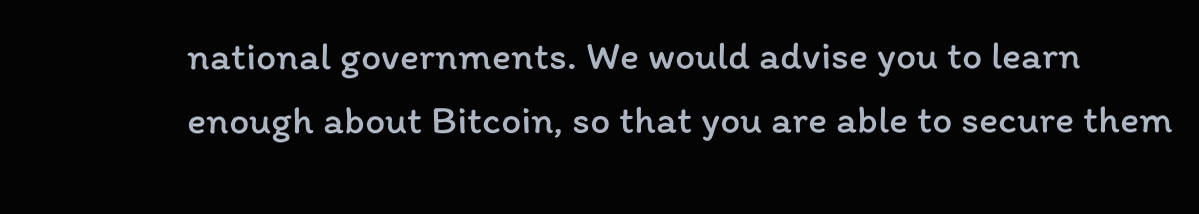national governments. We would advise you to learn enough about Bitcoin, so that you are able to secure them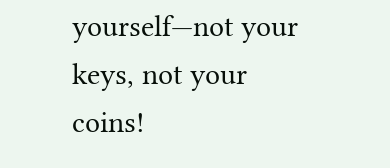yourself—not your keys, not your coins!